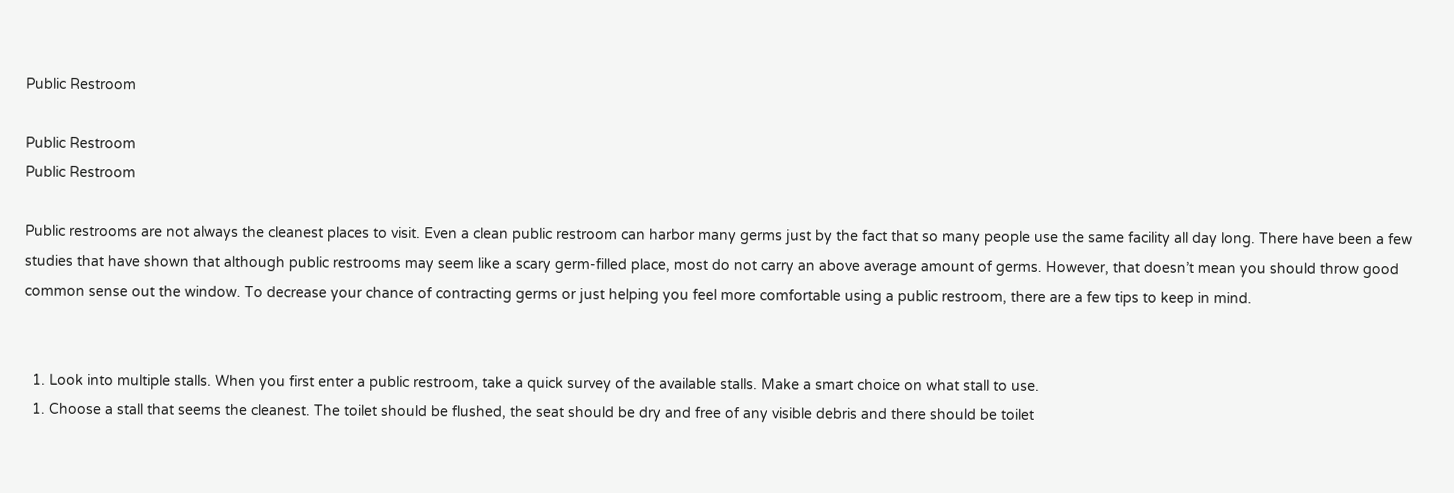Public Restroom

Public Restroom
Public Restroom

Public restrooms are not always the cleanest places to visit. Even a clean public restroom can harbor many germs just by the fact that so many people use the same facility all day long. There have been a few studies that have shown that although public restrooms may seem like a scary germ-filled place, most do not carry an above average amount of germs. However, that doesn’t mean you should throw good common sense out the window. To decrease your chance of contracting germs or just helping you feel more comfortable using a public restroom, there are a few tips to keep in mind.


  1. Look into multiple stalls. When you first enter a public restroom, take a quick survey of the available stalls. Make a smart choice on what stall to use.
  1. Choose a stall that seems the cleanest. The toilet should be flushed, the seat should be dry and free of any visible debris and there should be toilet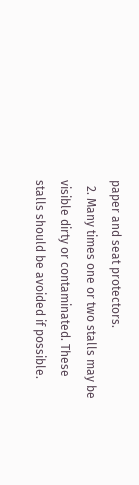paper and seat protectors.
  2. Many times one or two stalls may be visible dirty or contaminated. These stalls should be avoided if possible.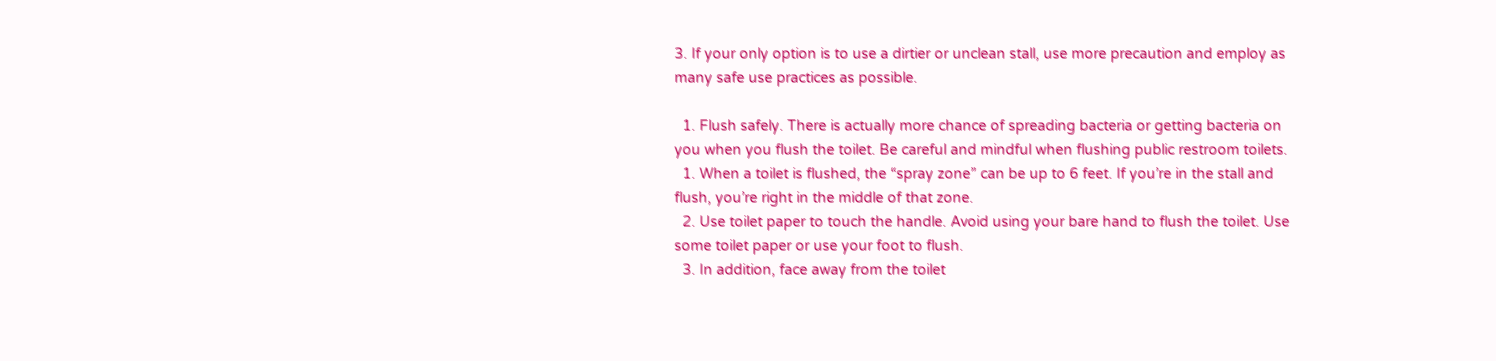3. If your only option is to use a dirtier or unclean stall, use more precaution and employ as many safe use practices as possible.

  1. Flush safely. There is actually more chance of spreading bacteria or getting bacteria on you when you flush the toilet. Be careful and mindful when flushing public restroom toilets.
  1. When a toilet is flushed, the “spray zone” can be up to 6 feet. If you’re in the stall and flush, you’re right in the middle of that zone.
  2. Use toilet paper to touch the handle. Avoid using your bare hand to flush the toilet. Use some toilet paper or use your foot to flush.
  3. In addition, face away from the toilet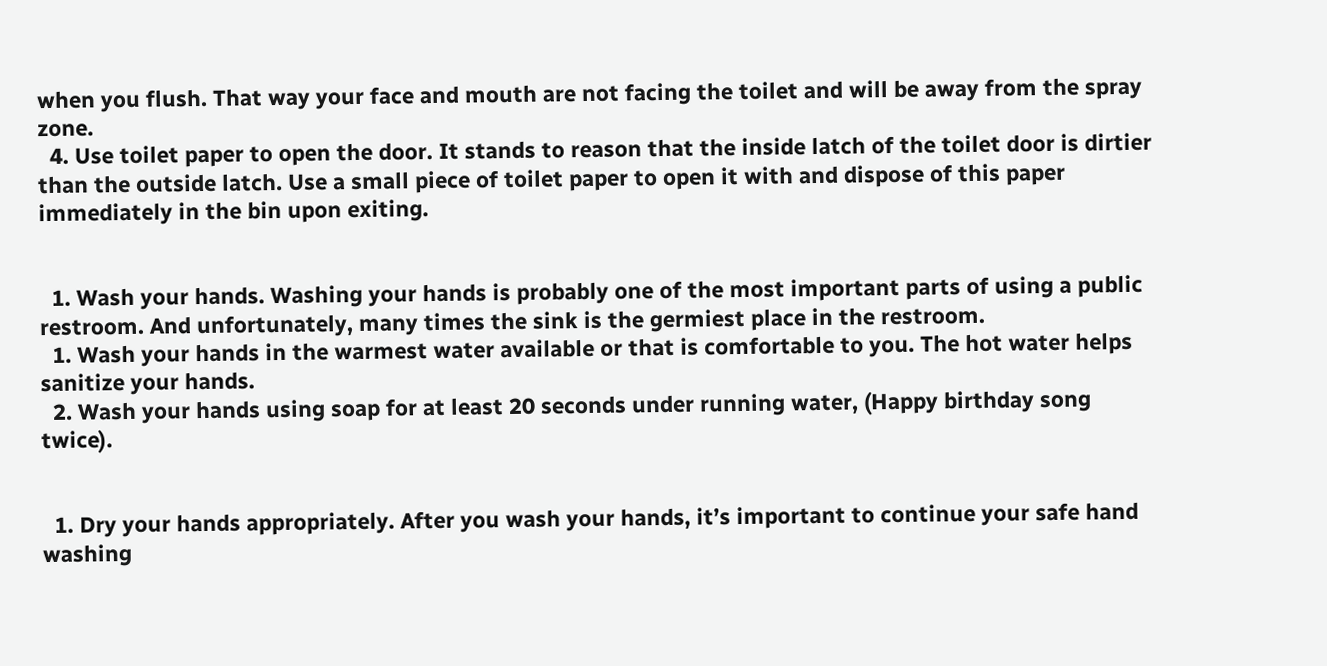when you flush. That way your face and mouth are not facing the toilet and will be away from the spray zone.
  4. Use toilet paper to open the door. It stands to reason that the inside latch of the toilet door is dirtier than the outside latch. Use a small piece of toilet paper to open it with and dispose of this paper immediately in the bin upon exiting.


  1. Wash your hands. Washing your hands is probably one of the most important parts of using a public restroom. And unfortunately, many times the sink is the germiest place in the restroom.
  1. Wash your hands in the warmest water available or that is comfortable to you. The hot water helps sanitize your hands.
  2. Wash your hands using soap for at least 20 seconds under running water, (Happy birthday song twice).


  1. Dry your hands appropriately. After you wash your hands, it’s important to continue your safe hand washing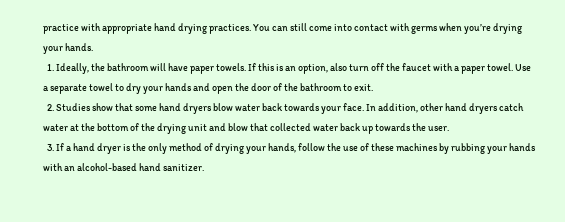practice with appropriate hand drying practices. You can still come into contact with germs when you’re drying your hands.
  1. Ideally, the bathroom will have paper towels. If this is an option, also turn off the faucet with a paper towel. Use a separate towel to dry your hands and open the door of the bathroom to exit.
  2. Studies show that some hand dryers blow water back towards your face. In addition, other hand dryers catch water at the bottom of the drying unit and blow that collected water back up towards the user.
  3. If a hand dryer is the only method of drying your hands, follow the use of these machines by rubbing your hands with an alcohol-based hand sanitizer.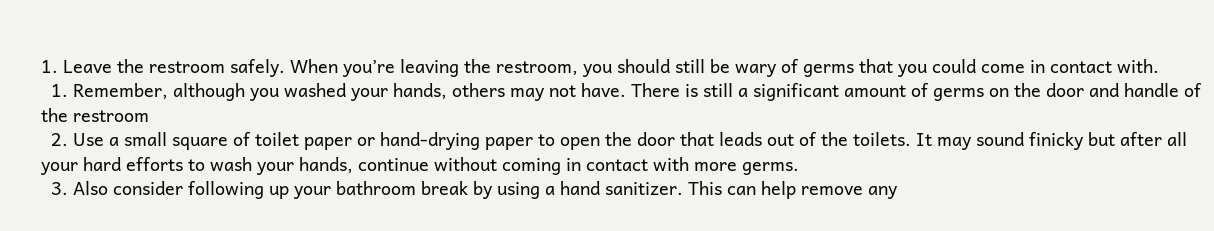1. Leave the restroom safely. When you’re leaving the restroom, you should still be wary of germs that you could come in contact with.
  1. Remember, although you washed your hands, others may not have. There is still a significant amount of germs on the door and handle of the restroom
  2. Use a small square of toilet paper or hand-drying paper to open the door that leads out of the toilets. It may sound finicky but after all your hard efforts to wash your hands, continue without coming in contact with more germs.
  3. Also consider following up your bathroom break by using a hand sanitizer. This can help remove any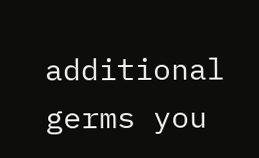additional germs you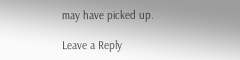may have picked up.

Leave a Reply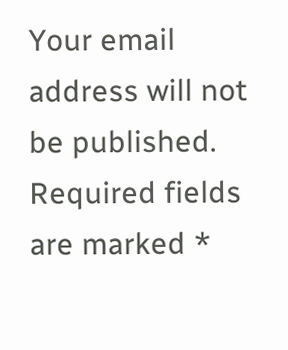Your email address will not be published. Required fields are marked *